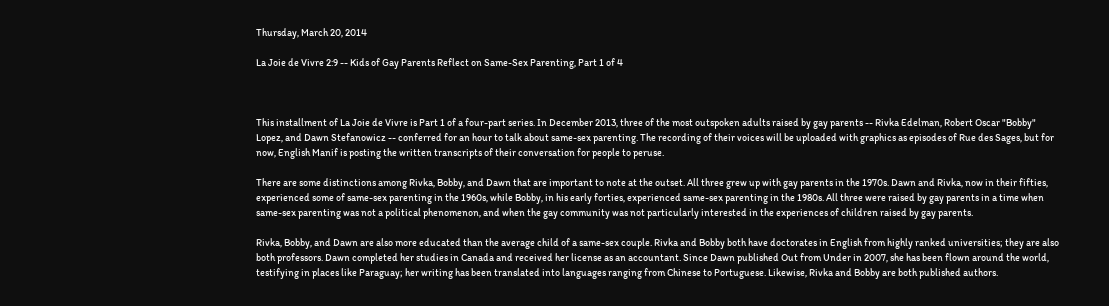Thursday, March 20, 2014

La Joie de Vivre 2:9 -- Kids of Gay Parents Reflect on Same-Sex Parenting, Part 1 of 4



This installment of La Joie de Vivre is Part 1 of a four-part series. In December 2013, three of the most outspoken adults raised by gay parents -- Rivka Edelman, Robert Oscar "Bobby" Lopez, and Dawn Stefanowicz -- conferred for an hour to talk about same-sex parenting. The recording of their voices will be uploaded with graphics as episodes of Rue des Sages, but for now, English Manif is posting the written transcripts of their conversation for people to peruse.

There are some distinctions among Rivka, Bobby, and Dawn that are important to note at the outset. All three grew up with gay parents in the 1970s. Dawn and Rivka, now in their fifties, experienced some of same-sex parenting in the 1960s, while Bobby, in his early forties, experienced same-sex parenting in the 1980s. All three were raised by gay parents in a time when same-sex parenting was not a political phenomenon, and when the gay community was not particularly interested in the experiences of children raised by gay parents.

Rivka, Bobby, and Dawn are also more educated than the average child of a same-sex couple. Rivka and Bobby both have doctorates in English from highly ranked universities; they are also both professors. Dawn completed her studies in Canada and received her license as an accountant. Since Dawn published Out from Under in 2007, she has been flown around the world, testifying in places like Paraguay; her writing has been translated into languages ranging from Chinese to Portuguese. Likewise, Rivka and Bobby are both published authors.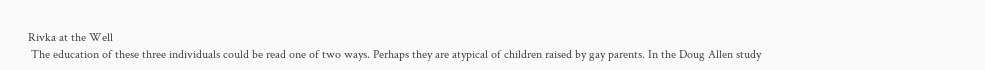Rivka at the Well
 The education of these three individuals could be read one of two ways. Perhaps they are atypical of children raised by gay parents. In the Doug Allen study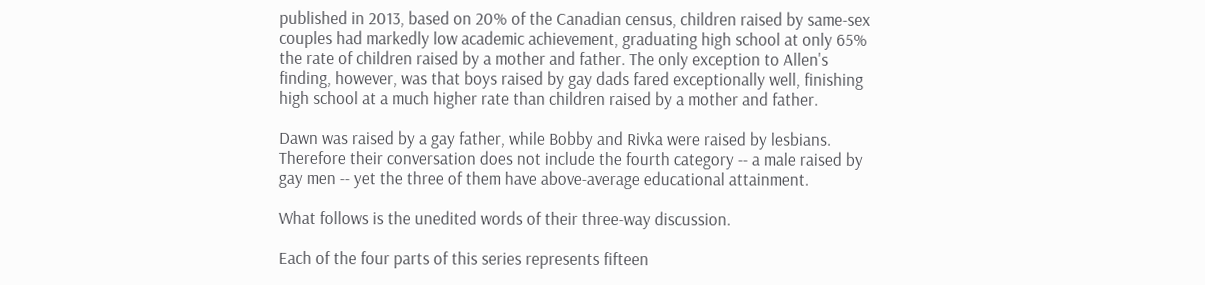published in 2013, based on 20% of the Canadian census, children raised by same-sex couples had markedly low academic achievement, graduating high school at only 65% the rate of children raised by a mother and father. The only exception to Allen's finding, however, was that boys raised by gay dads fared exceptionally well, finishing high school at a much higher rate than children raised by a mother and father.

Dawn was raised by a gay father, while Bobby and Rivka were raised by lesbians. Therefore their conversation does not include the fourth category -- a male raised by gay men -- yet the three of them have above-average educational attainment.

What follows is the unedited words of their three-way discussion.

Each of the four parts of this series represents fifteen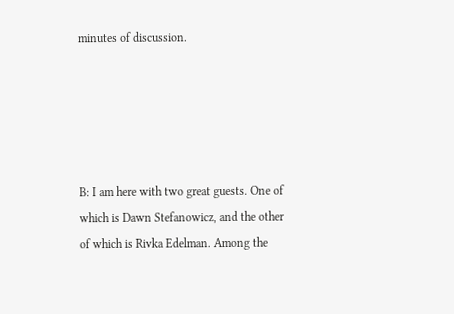minutes of discussion.





B: I am here with two great guests. One of which is Dawn Stefanowicz, and the other of which is Rivka Edelman. Among the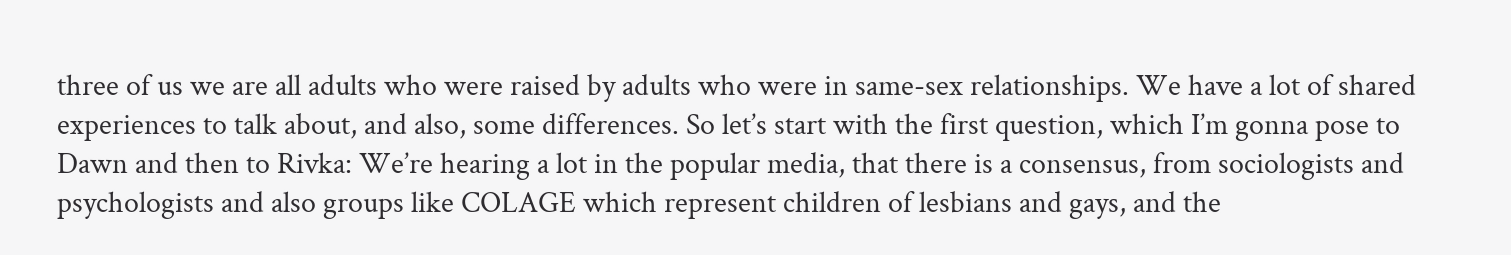three of us we are all adults who were raised by adults who were in same-sex relationships. We have a lot of shared experiences to talk about, and also, some differences. So let’s start with the first question, which I’m gonna pose to Dawn and then to Rivka: We’re hearing a lot in the popular media, that there is a consensus, from sociologists and psychologists and also groups like COLAGE which represent children of lesbians and gays, and the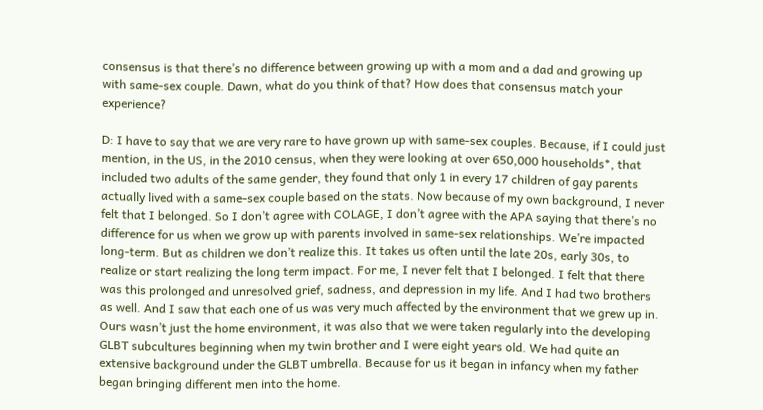consensus is that there’s no difference between growing up with a mom and a dad and growing up with same-sex couple. Dawn, what do you think of that? How does that consensus match your experience?

D: I have to say that we are very rare to have grown up with same-sex couples. Because, if I could just mention, in the US, in the 2010 census, when they were looking at over 650,000 households*, that included two adults of the same gender, they found that only 1 in every 17 children of gay parents actually lived with a same-sex couple based on the stats. Now because of my own background, I never felt that I belonged. So I don’t agree with COLAGE, I don’t agree with the APA saying that there’s no difference for us when we grow up with parents involved in same-sex relationships. We’re impacted long-term. But as children we don’t realize this. It takes us often until the late 20s, early 30s, to realize or start realizing the long term impact. For me, I never felt that I belonged. I felt that there was this prolonged and unresolved grief, sadness, and depression in my life. And I had two brothers as well. And I saw that each one of us was very much affected by the environment that we grew up in. Ours wasn’t just the home environment, it was also that we were taken regularly into the developing GLBT subcultures beginning when my twin brother and I were eight years old. We had quite an extensive background under the GLBT umbrella. Because for us it began in infancy when my father began bringing different men into the home.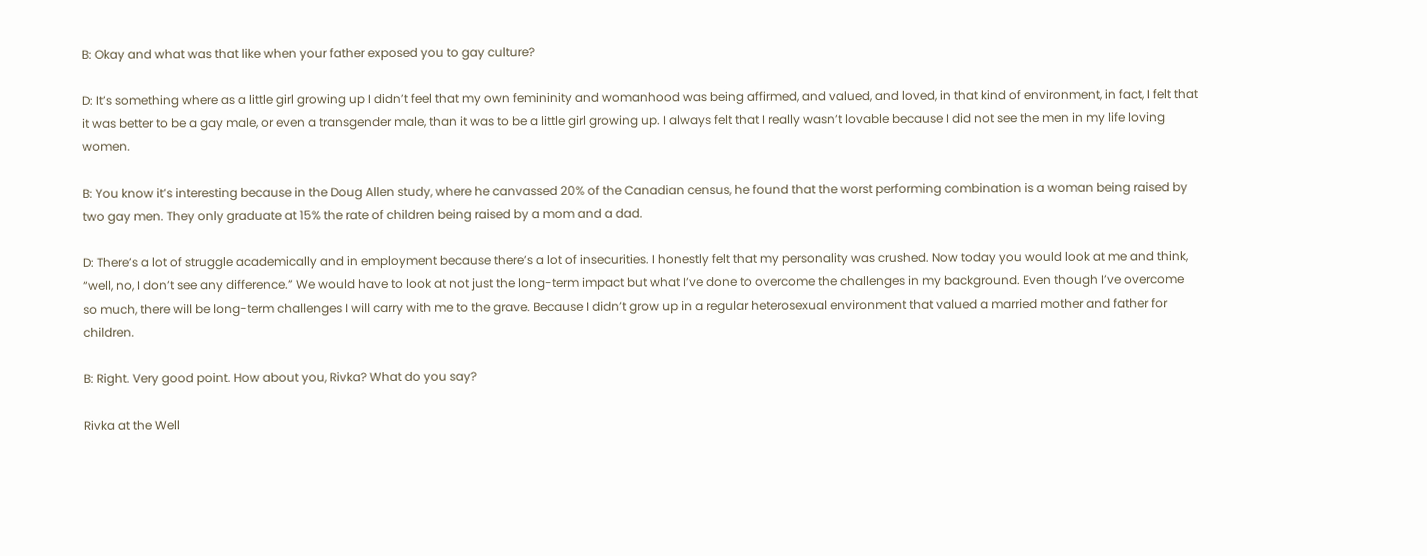B: Okay and what was that like when your father exposed you to gay culture?

D: It’s something where as a little girl growing up I didn’t feel that my own femininity and womanhood was being affirmed, and valued, and loved, in that kind of environment, in fact, I felt that it was better to be a gay male, or even a transgender male, than it was to be a little girl growing up. I always felt that I really wasn’t lovable because I did not see the men in my life loving women.

B: You know it’s interesting because in the Doug Allen study, where he canvassed 20% of the Canadian census, he found that the worst performing combination is a woman being raised by two gay men. They only graduate at 15% the rate of children being raised by a mom and a dad.

D: There’s a lot of struggle academically and in employment because there’s a lot of insecurities. I honestly felt that my personality was crushed. Now today you would look at me and think, “well, no, I don’t see any difference.” We would have to look at not just the long-term impact but what I’ve done to overcome the challenges in my background. Even though I’ve overcome so much, there will be long-term challenges I will carry with me to the grave. Because I didn’t grow up in a regular heterosexual environment that valued a married mother and father for children.

B: Right. Very good point. How about you, Rivka? What do you say?

Rivka at the Well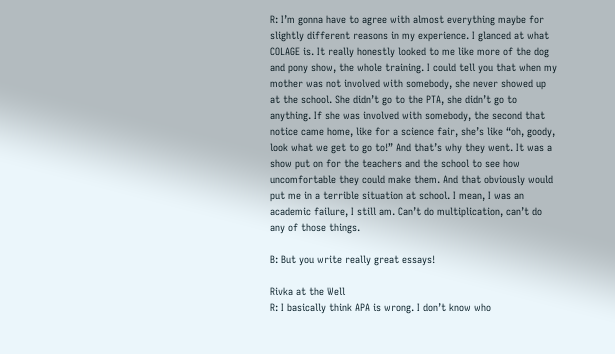R: I’m gonna have to agree with almost everything maybe for slightly different reasons in my experience. I glanced at what COLAGE is. It really honestly looked to me like more of the dog and pony show, the whole training. I could tell you that when my mother was not involved with somebody, she never showed up at the school. She didn’t go to the PTA, she didn’t go to anything. If she was involved with somebody, the second that notice came home, like for a science fair, she’s like “oh, goody, look what we get to go to!” And that’s why they went. It was a show put on for the teachers and the school to see how uncomfortable they could make them. And that obviously would put me in a terrible situation at school. I mean, I was an academic failure, I still am. Can’t do multiplication, can’t do any of those things.

B: But you write really great essays!

Rivka at the Well
R: I basically think APA is wrong. I don’t know who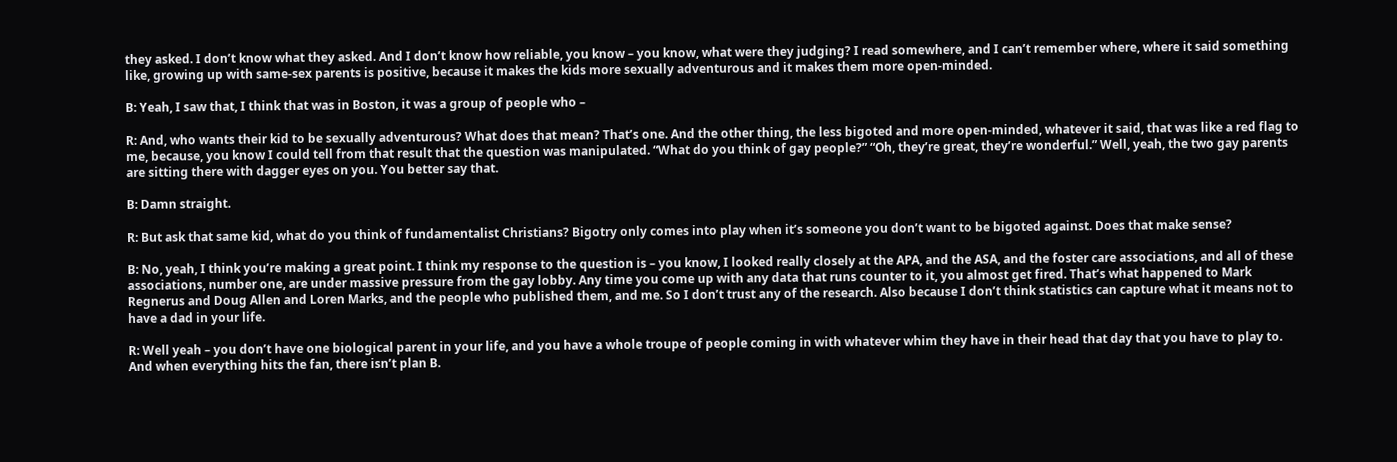they asked. I don’t know what they asked. And I don’t know how reliable, you know – you know, what were they judging? I read somewhere, and I can’t remember where, where it said something like, growing up with same-sex parents is positive, because it makes the kids more sexually adventurous and it makes them more open-minded.

B: Yeah, I saw that, I think that was in Boston, it was a group of people who –

R: And, who wants their kid to be sexually adventurous? What does that mean? That’s one. And the other thing, the less bigoted and more open-minded, whatever it said, that was like a red flag to me, because, you know I could tell from that result that the question was manipulated. “What do you think of gay people?” “Oh, they’re great, they’re wonderful.” Well, yeah, the two gay parents are sitting there with dagger eyes on you. You better say that.

B: Damn straight.

R: But ask that same kid, what do you think of fundamentalist Christians? Bigotry only comes into play when it’s someone you don’t want to be bigoted against. Does that make sense?

B: No, yeah, I think you’re making a great point. I think my response to the question is – you know, I looked really closely at the APA, and the ASA, and the foster care associations, and all of these associations, number one, are under massive pressure from the gay lobby. Any time you come up with any data that runs counter to it, you almost get fired. That’s what happened to Mark Regnerus and Doug Allen and Loren Marks, and the people who published them, and me. So I don’t trust any of the research. Also because I don’t think statistics can capture what it means not to have a dad in your life.

R: Well yeah – you don’t have one biological parent in your life, and you have a whole troupe of people coming in with whatever whim they have in their head that day that you have to play to. And when everything hits the fan, there isn’t plan B.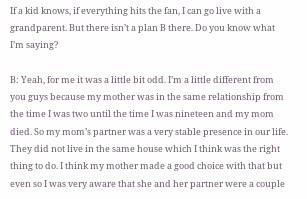If a kid knows, if everything hits the fan, I can go live with a grandparent. But there isn’t a plan B there. Do you know what I’m saying?

B: Yeah, for me it was a little bit odd. I’m a little different from you guys because my mother was in the same relationship from the time I was two until the time I was nineteen and my mom died. So my mom’s partner was a very stable presence in our life. They did not live in the same house which I think was the right thing to do. I think my mother made a good choice with that but even so I was very aware that she and her partner were a couple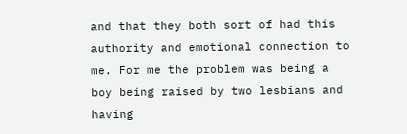and that they both sort of had this authority and emotional connection to me. For me the problem was being a boy being raised by two lesbians and having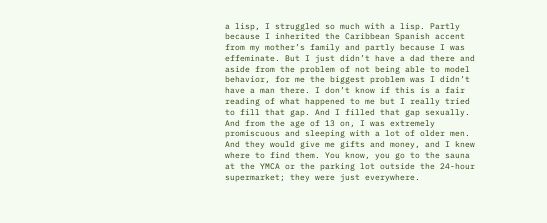a lisp, I struggled so much with a lisp. Partly because I inherited the Caribbean Spanish accent from my mother’s family and partly because I was effeminate. But I just didn’t have a dad there and aside from the problem of not being able to model behavior, for me the biggest problem was I didn’t have a man there. I don’t know if this is a fair reading of what happened to me but I really tried to fill that gap. And I filled that gap sexually. And from the age of 13 on, I was extremely promiscuous and sleeping with a lot of older men. And they would give me gifts and money, and I knew where to find them. You know, you go to the sauna at the YMCA or the parking lot outside the 24-hour supermarket; they were just everywhere.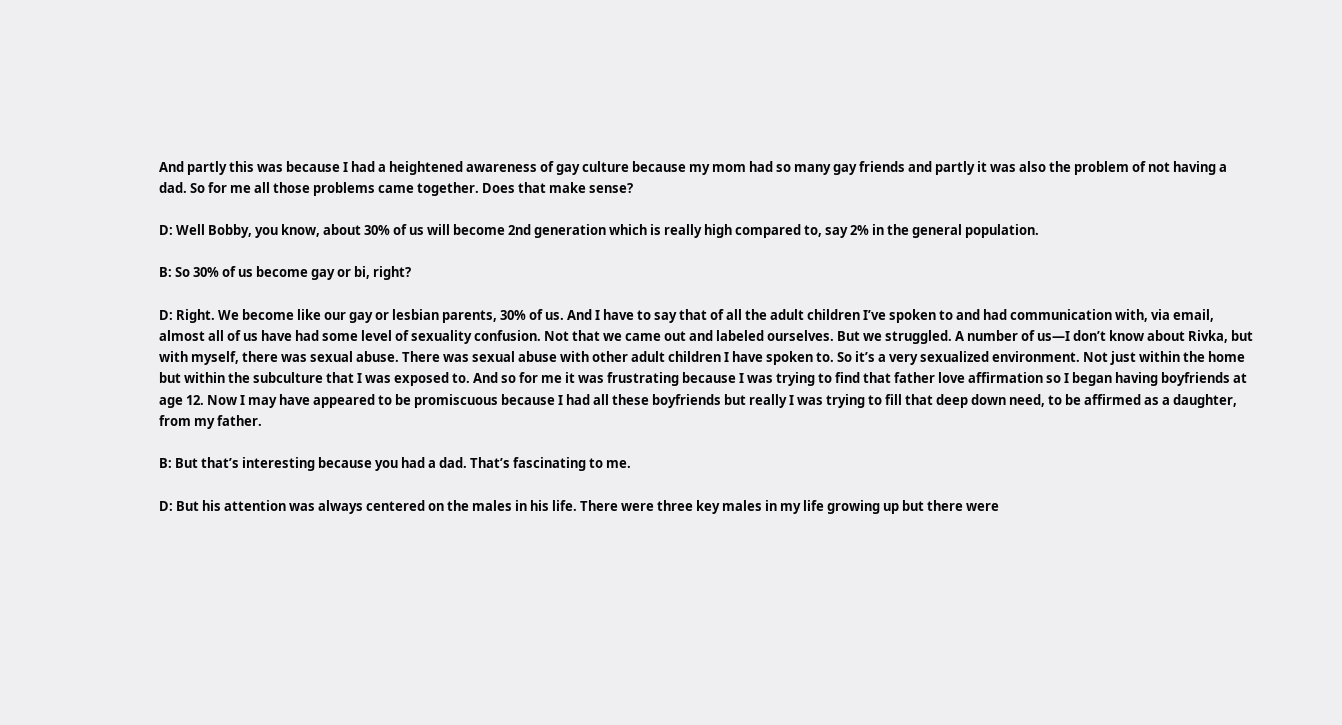And partly this was because I had a heightened awareness of gay culture because my mom had so many gay friends and partly it was also the problem of not having a dad. So for me all those problems came together. Does that make sense?

D: Well Bobby, you know, about 30% of us will become 2nd generation which is really high compared to, say 2% in the general population.

B: So 30% of us become gay or bi, right?

D: Right. We become like our gay or lesbian parents, 30% of us. And I have to say that of all the adult children I’ve spoken to and had communication with, via email, almost all of us have had some level of sexuality confusion. Not that we came out and labeled ourselves. But we struggled. A number of us—I don’t know about Rivka, but with myself, there was sexual abuse. There was sexual abuse with other adult children I have spoken to. So it’s a very sexualized environment. Not just within the home but within the subculture that I was exposed to. And so for me it was frustrating because I was trying to find that father love affirmation so I began having boyfriends at age 12. Now I may have appeared to be promiscuous because I had all these boyfriends but really I was trying to fill that deep down need, to be affirmed as a daughter, from my father.

B: But that’s interesting because you had a dad. That’s fascinating to me.

D: But his attention was always centered on the males in his life. There were three key males in my life growing up but there were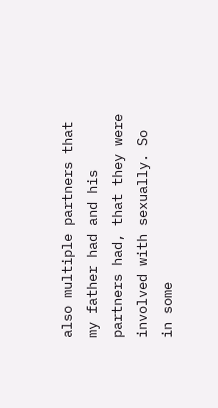also multiple partners that my father had and his partners had, that they were involved with sexually. So in some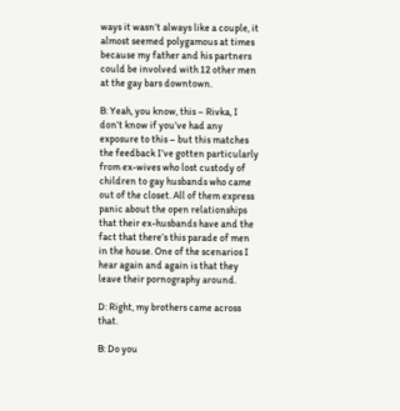ways it wasn’t always like a couple, it almost seemed polygamous at times because my father and his partners could be involved with 12 other men at the gay bars downtown.

B: Yeah, you know, this – Rivka, I don’t know if you’ve had any exposure to this – but this matches the feedback I’ve gotten particularly from ex-wives who lost custody of children to gay husbands who came out of the closet. All of them express panic about the open relationships that their ex-husbands have and the fact that there’s this parade of men in the house. One of the scenarios I hear again and again is that they leave their pornography around.

D: Right, my brothers came across that.

B: Do you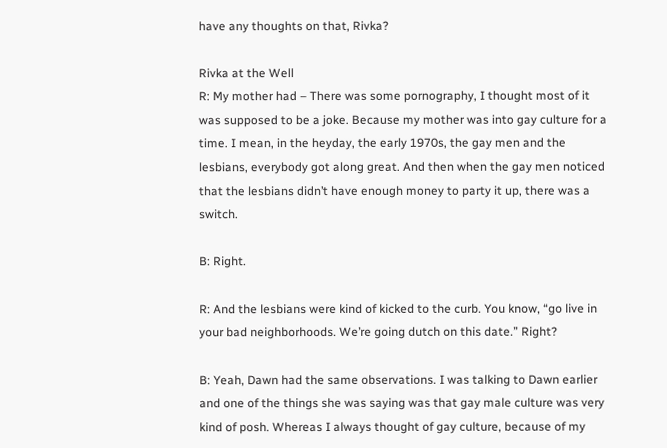have any thoughts on that, Rivka?

Rivka at the Well
R: My mother had – There was some pornography, I thought most of it was supposed to be a joke. Because my mother was into gay culture for a time. I mean, in the heyday, the early 1970s, the gay men and the lesbians, everybody got along great. And then when the gay men noticed that the lesbians didn’t have enough money to party it up, there was a switch.

B: Right.

R: And the lesbians were kind of kicked to the curb. You know, “go live in your bad neighborhoods. We’re going dutch on this date.” Right?

B: Yeah, Dawn had the same observations. I was talking to Dawn earlier and one of the things she was saying was that gay male culture was very kind of posh. Whereas I always thought of gay culture, because of my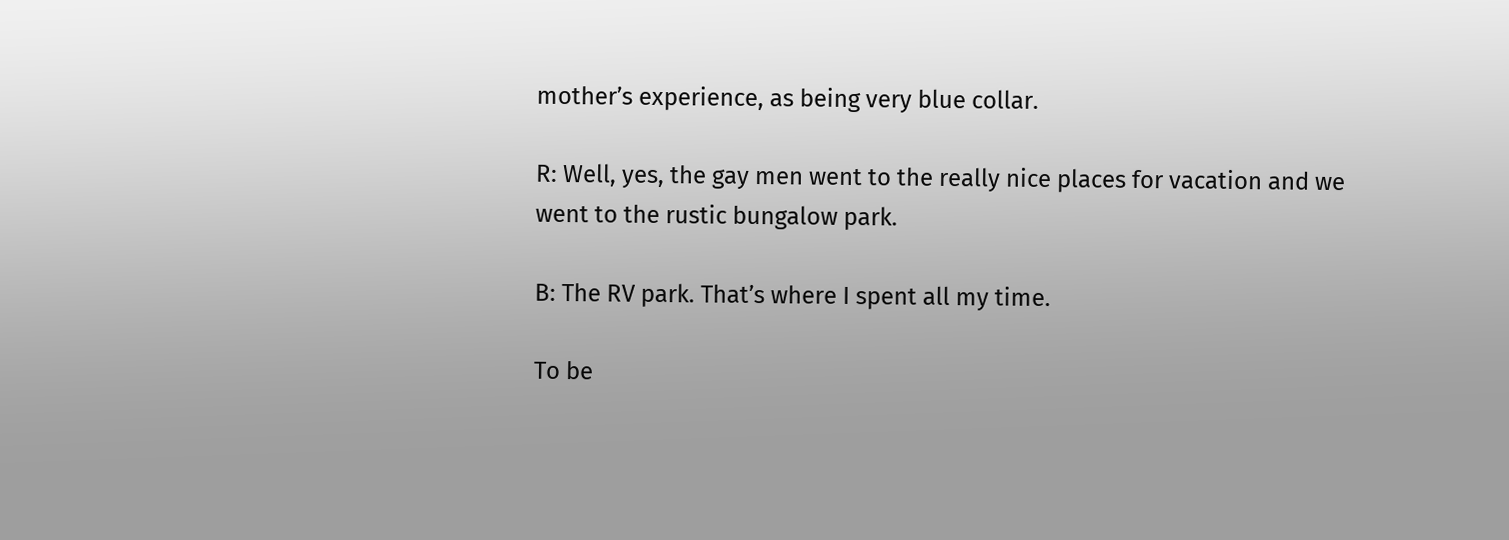mother’s experience, as being very blue collar.

R: Well, yes, the gay men went to the really nice places for vacation and we went to the rustic bungalow park.

B: The RV park. That’s where I spent all my time.

To be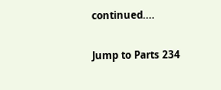continued....

Jump to Parts 234